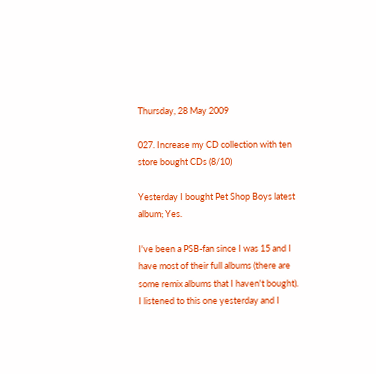Thursday, 28 May 2009

027. Increase my CD collection with ten store bought CDs (8/10)

Yesterday I bought Pet Shop Boys latest album; Yes.

I've been a PSB-fan since I was 15 and I have most of their full albums (there are some remix albums that I haven't bought). I listened to this one yesterday and I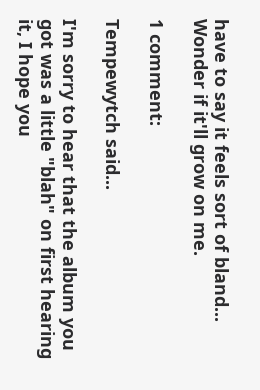have to say it feels sort of bland... Wonder if it'll grow on me.

1 comment:

Tempewytch said...

I'm sorry to hear that the album you got was a little "blah" on first hearing it, I hope you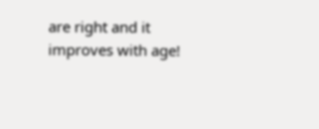are right and it improves with age!